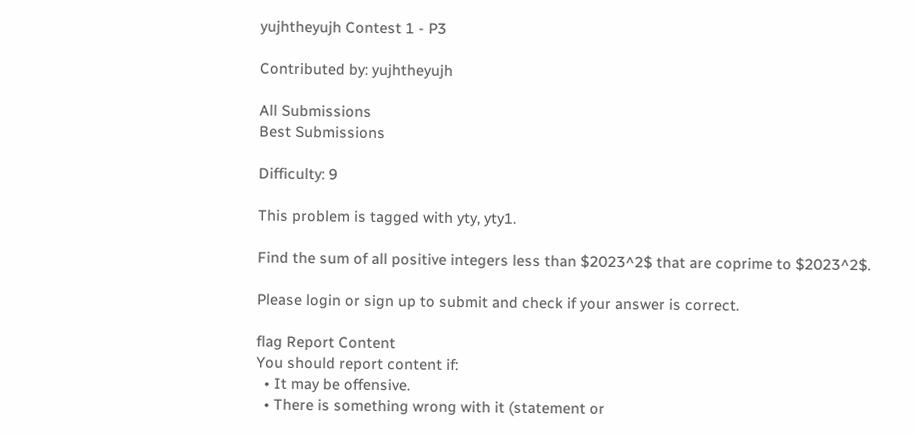yujhtheyujh Contest 1 - P3

Contributed by: yujhtheyujh

All Submissions
Best Submissions

Difficulty: 9

This problem is tagged with yty, yty1.

Find the sum of all positive integers less than $2023^2$ that are coprime to $2023^2$.

Please login or sign up to submit and check if your answer is correct.

flag Report Content
You should report content if:
  • It may be offensive.
  • There is something wrong with it (statement or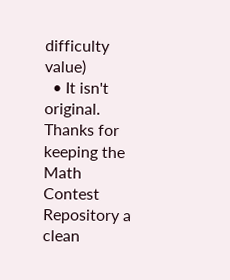difficulty value)
  • It isn't original.
Thanks for keeping the Math Contest Repository a clean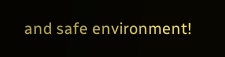and safe environment!